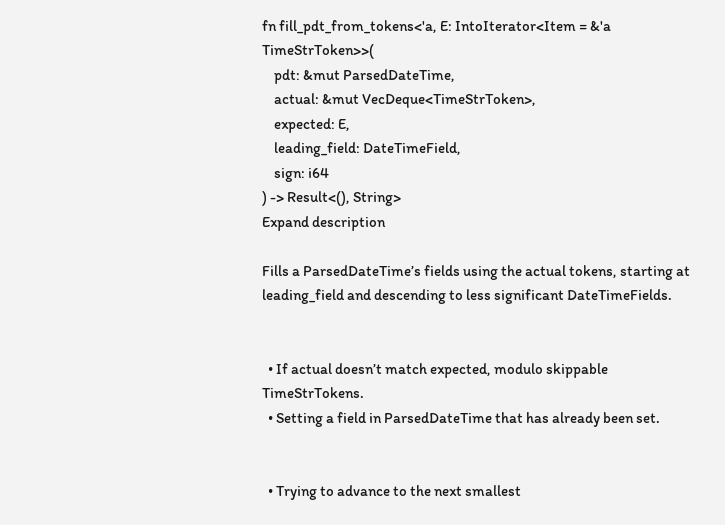fn fill_pdt_from_tokens<'a, E: IntoIterator<Item = &'a TimeStrToken>>(
    pdt: &mut ParsedDateTime,
    actual: &mut VecDeque<TimeStrToken>,
    expected: E,
    leading_field: DateTimeField,
    sign: i64
) -> Result<(), String>
Expand description

Fills a ParsedDateTime’s fields using the actual tokens, starting at leading_field and descending to less significant DateTimeFields.


  • If actual doesn’t match expected, modulo skippable TimeStrTokens.
  • Setting a field in ParsedDateTime that has already been set.


  • Trying to advance to the next smallest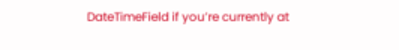DateTimeField if you’re currently at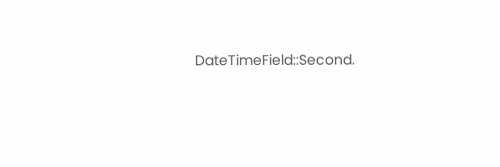DateTimeField::Second.